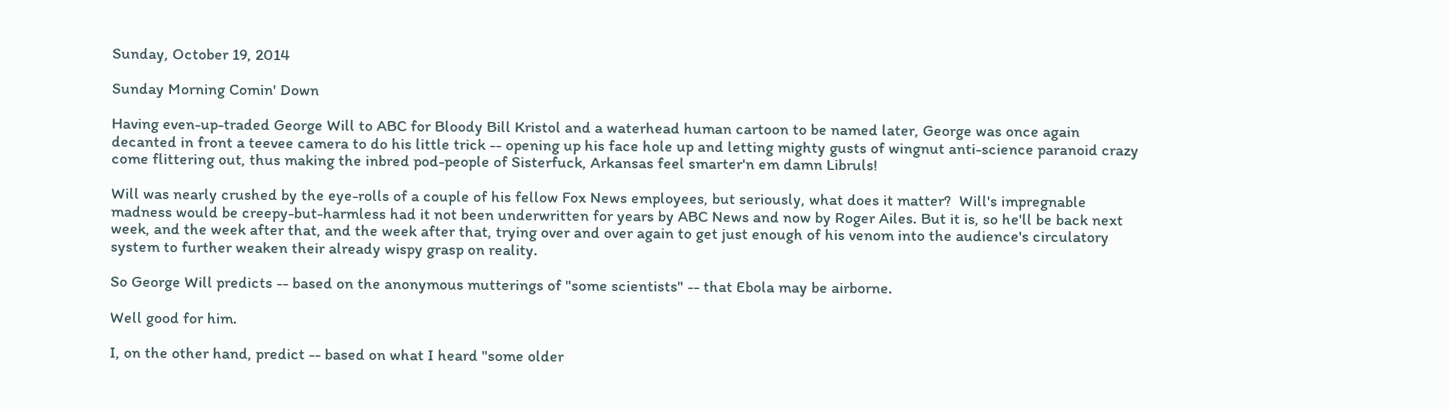Sunday, October 19, 2014

Sunday Morning Comin' Down

Having even-up-traded George Will to ABC for Bloody Bill Kristol and a waterhead human cartoon to be named later, George was once again decanted in front a teevee camera to do his little trick -- opening up his face hole up and letting mighty gusts of wingnut anti-science paranoid crazy come flittering out, thus making the inbred pod-people of Sisterfuck, Arkansas feel smarter'n em damn Libruls!

Will was nearly crushed by the eye-rolls of a couple of his fellow Fox News employees, but seriously, what does it matter?  Will's impregnable madness would be creepy-but-harmless had it not been underwritten for years by ABC News and now by Roger Ailes. But it is, so he'll be back next week, and the week after that, and the week after that, trying over and over again to get just enough of his venom into the audience's circulatory system to further weaken their already wispy grasp on reality.

So George Will predicts -- based on the anonymous mutterings of "some scientists" -- that Ebola may be airborne.

Well good for him.

I, on the other hand, predict -- based on what I heard "some older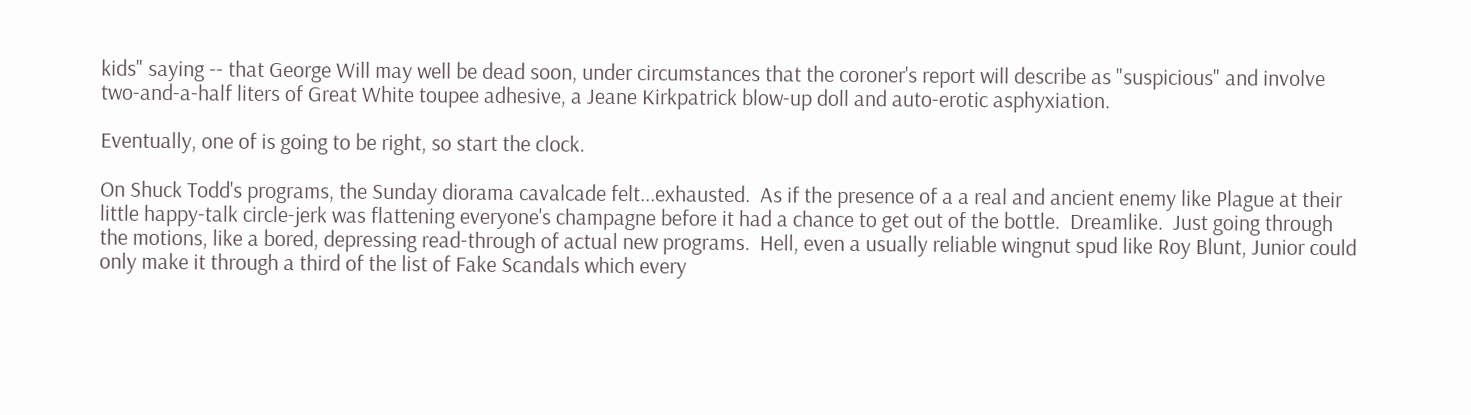kids" saying -- that George Will may well be dead soon, under circumstances that the coroner's report will describe as "suspicious" and involve two-and-a-half liters of Great White toupee adhesive, a Jeane Kirkpatrick blow-up doll and auto-erotic asphyxiation.

Eventually, one of is going to be right, so start the clock.

On Shuck Todd's programs, the Sunday diorama cavalcade felt...exhausted.  As if the presence of a a real and ancient enemy like Plague at their little happy-talk circle-jerk was flattening everyone's champagne before it had a chance to get out of the bottle.  Dreamlike.  Just going through the motions, like a bored, depressing read-through of actual new programs.  Hell, even a usually reliable wingnut spud like Roy Blunt, Junior could only make it through a third of the list of Fake Scandals which every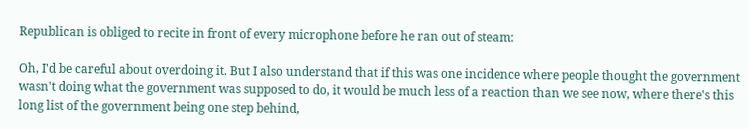Republican is obliged to recite in front of every microphone before he ran out of steam:

Oh, I'd be careful about overdoing it. But I also understand that if this was one incidence where people thought the government wasn't doing what the government was supposed to do, it would be much less of a reaction than we see now, where there's this long list of the government being one step behind,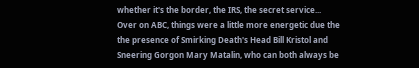whether it's the border, the IRS, the secret service...
Over on ABC, things were a little more energetic due the the presence of Smirking Death's Head Bill Kristol and Sneering Gorgon Mary Matalin, who can both always be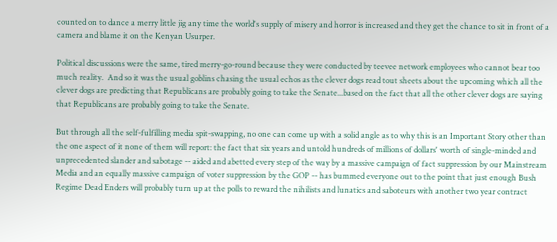counted on to dance a merry little jig any time the world's supply of misery and horror is increased and they get the chance to sit in front of a camera and blame it on the Kenyan Usurper.

Political discussions were the same, tired merry-go-round because they were conducted by teevee network employees who cannot bear too much reality.  And so it was the usual goblins chasing the usual echos as the clever dogs read tout sheets about the upcoming which all the clever dogs are predicting that Republicans are probably going to take the Senate...based on the fact that all the other clever dogs are saying that Republicans are probably going to take the Senate.

But through all the self-fulfilling media spit-swapping, no one can come up with a solid angle as to why this is an Important Story other than the one aspect of it none of them will report: the fact that six years and untold hundreds of millions of dollars' worth of single-minded and unprecedented slander and sabotage -- aided and abetted every step of the way by a massive campaign of fact suppression by our Mainstream Media and an equally massive campaign of voter suppression by the GOP -- has bummed everyone out to the point that just enough Bush Regime Dead Enders will probably turn up at the polls to reward the nihilists and lunatics and saboteurs with another two year contract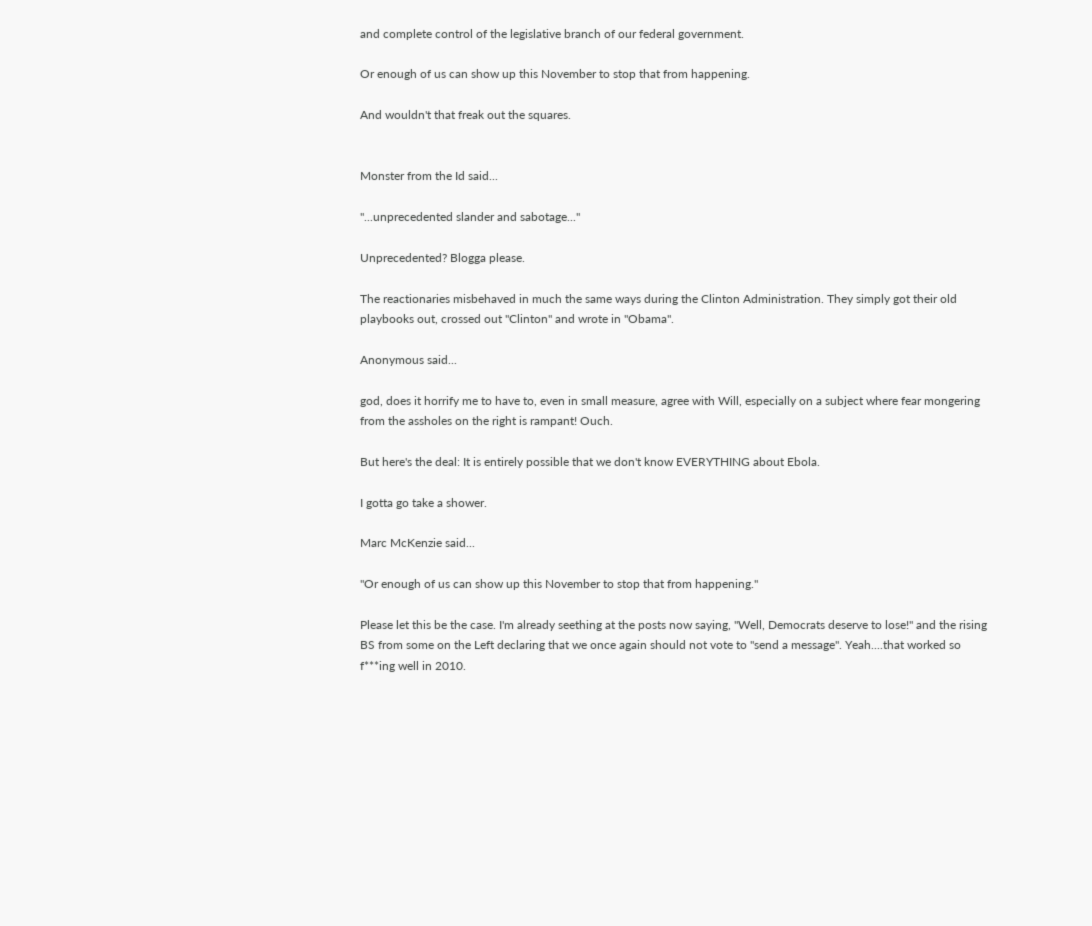and complete control of the legislative branch of our federal government.

Or enough of us can show up this November to stop that from happening.

And wouldn't that freak out the squares.


Monster from the Id said...

"...unprecedented slander and sabotage..."

Unprecedented? Blogga please.

The reactionaries misbehaved in much the same ways during the Clinton Administration. They simply got their old playbooks out, crossed out "Clinton" and wrote in "Obama".

Anonymous said...

god, does it horrify me to have to, even in small measure, agree with Will, especially on a subject where fear mongering from the assholes on the right is rampant! Ouch.

But here's the deal: It is entirely possible that we don't know EVERYTHING about Ebola.

I gotta go take a shower.

Marc McKenzie said...

"Or enough of us can show up this November to stop that from happening."

Please let this be the case. I'm already seething at the posts now saying, "Well, Democrats deserve to lose!" and the rising BS from some on the Left declaring that we once again should not vote to "send a message". Yeah....that worked so f***ing well in 2010.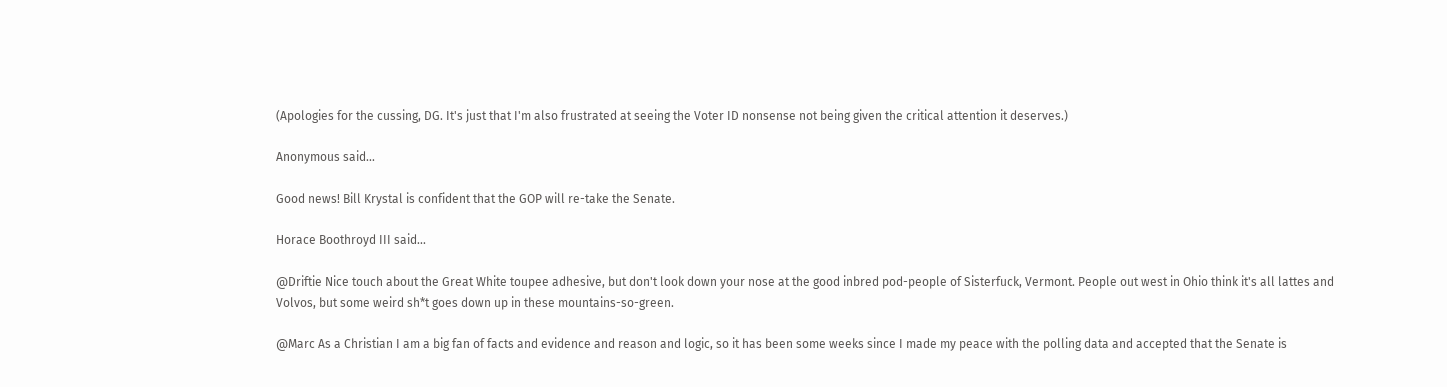(Apologies for the cussing, DG. It's just that I'm also frustrated at seeing the Voter ID nonsense not being given the critical attention it deserves.)

Anonymous said...

Good news! Bill Krystal is confident that the GOP will re-take the Senate.

Horace Boothroyd III said...

@Driftie Nice touch about the Great White toupee adhesive, but don't look down your nose at the good inbred pod-people of Sisterfuck, Vermont. People out west in Ohio think it's all lattes and Volvos, but some weird sh*t goes down up in these mountains-so-green.

@Marc As a Christian I am a big fan of facts and evidence and reason and logic, so it has been some weeks since I made my peace with the polling data and accepted that the Senate is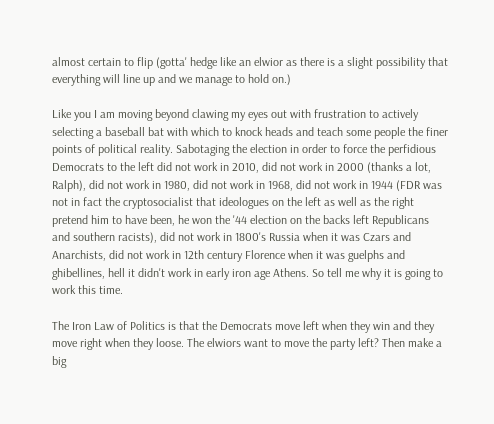almost certain to flip (gotta' hedge like an elwior as there is a slight possibility that everything will line up and we manage to hold on.)

Like you I am moving beyond clawing my eyes out with frustration to actively selecting a baseball bat with which to knock heads and teach some people the finer points of political reality. Sabotaging the election in order to force the perfidious Democrats to the left did not work in 2010, did not work in 2000 (thanks a lot, Ralph), did not work in 1980, did not work in 1968, did not work in 1944 (FDR was not in fact the cryptosocialist that ideologues on the left as well as the right pretend him to have been, he won the '44 election on the backs left Republicans and southern racists), did not work in 1800's Russia when it was Czars and Anarchists, did not work in 12th century Florence when it was guelphs and ghibellines, hell it didn't work in early iron age Athens. So tell me why it is going to work this time.

The Iron Law of Politics is that the Democrats move left when they win and they move right when they loose. The elwiors want to move the party left? Then make a big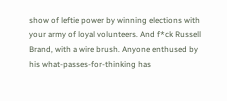show of leftie power by winning elections with your army of loyal volunteers. And f*ck Russell Brand, with a wire brush. Anyone enthused by his what-passes-for-thinking has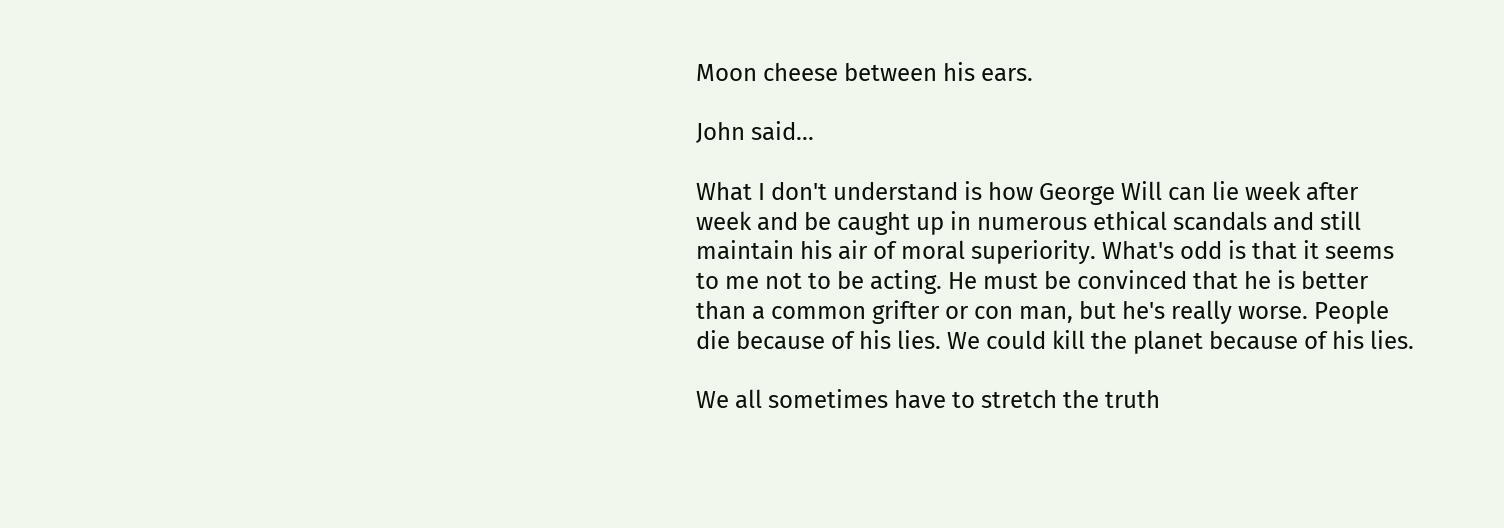Moon cheese between his ears.

John said...

What I don't understand is how George Will can lie week after week and be caught up in numerous ethical scandals and still maintain his air of moral superiority. What's odd is that it seems to me not to be acting. He must be convinced that he is better than a common grifter or con man, but he's really worse. People die because of his lies. We could kill the planet because of his lies.

We all sometimes have to stretch the truth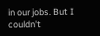in our jobs. But I couldn't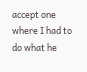accept one where I had to do what he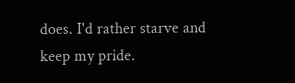does. I'd rather starve and keep my pride.